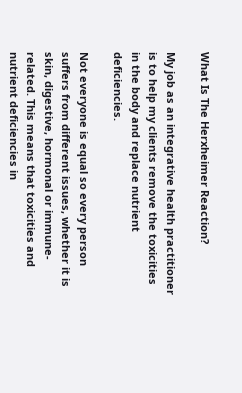What Is The Herxheimer Reaction?

My job as an integrative health practitioner is to help my clients remove the toxicities in the body and replace nutrient deficiencies.

Not everyone is equal so every person suffers from different issues, whether it is skin, digestive, hormonal or immune-related. This means that toxicities and nutrient deficiencies in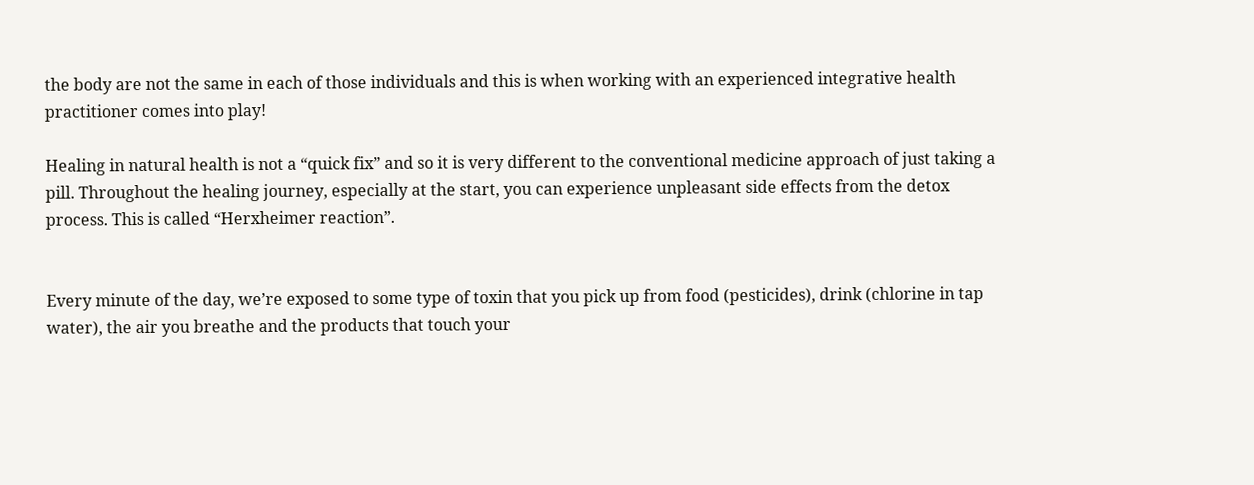the body are not the same in each of those individuals and this is when working with an experienced integrative health practitioner comes into play!

Healing in natural health is not a “quick fix” and so it is very different to the conventional medicine approach of just taking a pill. Throughout the healing journey, especially at the start, you can experience unpleasant side effects from the detox process. This is called “Herxheimer reaction”.


Every minute of the day, we’re exposed to some type of toxin that you pick up from food (pesticides), drink (chlorine in tap water), the air you breathe and the products that touch your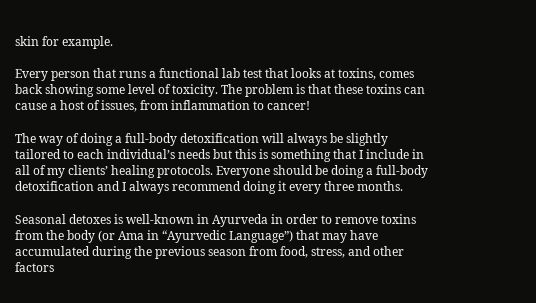skin for example.

Every person that runs a functional lab test that looks at toxins, comes back showing some level of toxicity. The problem is that these toxins can cause a host of issues, from inflammation to cancer!

The way of doing a full-body detoxification will always be slightly tailored to each individual’s needs but this is something that I include in all of my clients’ healing protocols. Everyone should be doing a full-body detoxification and I always recommend doing it every three months.

Seasonal detoxes is well-known in Ayurveda in order to remove toxins from the body (or Ama in “Ayurvedic Language”) that may have accumulated during the previous season from food, stress, and other factors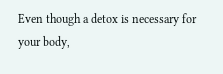Even though a detox is necessary for your body,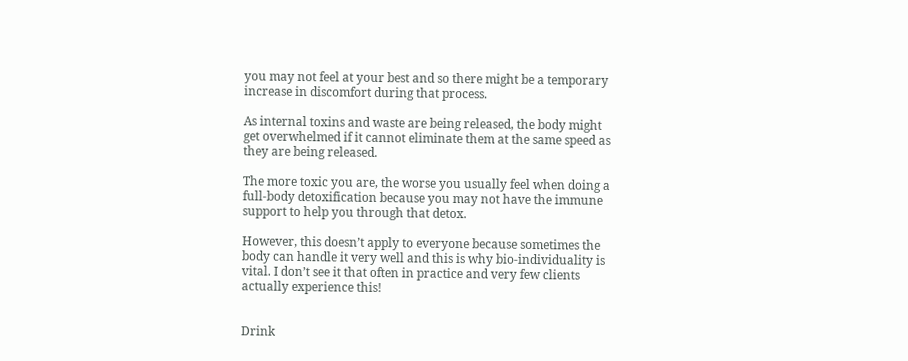you may not feel at your best and so there might be a temporary increase in discomfort during that process.

As internal toxins and waste are being released, the body might get overwhelmed if it cannot eliminate them at the same speed as they are being released.

The more toxic you are, the worse you usually feel when doing a full-body detoxification because you may not have the immune support to help you through that detox.

However, this doesn’t apply to everyone because sometimes the body can handle it very well and this is why bio-individuality is vital. I don’t see it that often in practice and very few clients actually experience this!


Drink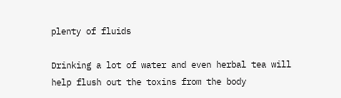plenty of fluids

Drinking a lot of water and even herbal tea will help flush out the toxins from the body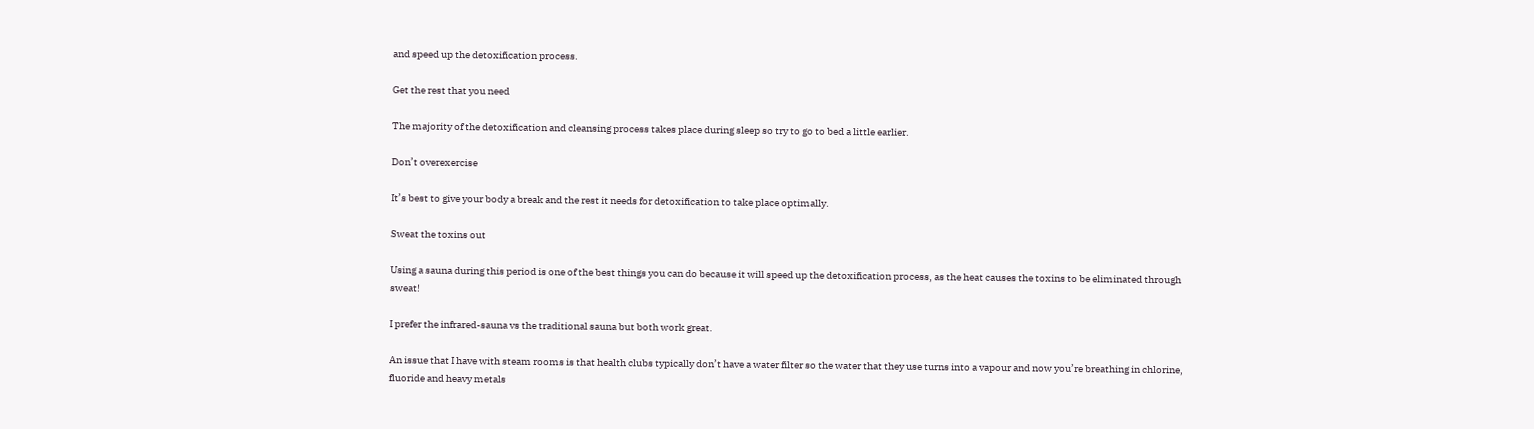and speed up the detoxification process.

Get the rest that you need

The majority of the detoxification and cleansing process takes place during sleep so try to go to bed a little earlier.

Don’t overexercise

It’s best to give your body a break and the rest it needs for detoxification to take place optimally.

Sweat the toxins out

Using a sauna during this period is one of the best things you can do because it will speed up the detoxification process, as the heat causes the toxins to be eliminated through sweat!

I prefer the infrared-sauna vs the traditional sauna but both work great.

An issue that I have with steam rooms is that health clubs typically don’t have a water filter so the water that they use turns into a vapour and now you’re breathing in chlorine, fluoride and heavy metals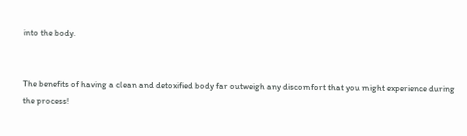into the body.


The benefits of having a clean and detoxified body far outweigh any discomfort that you might experience during the process!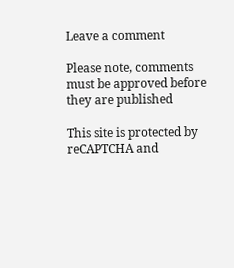Leave a comment

Please note, comments must be approved before they are published

This site is protected by reCAPTCHA and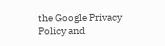the Google Privacy Policy and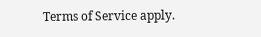Terms of Service apply.